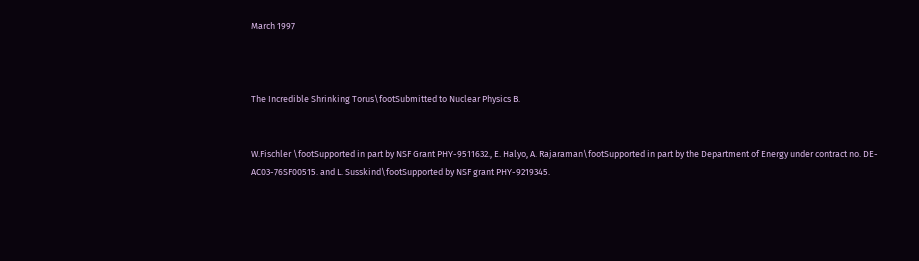March 1997



The Incredible Shrinking Torus\footSubmitted to Nuclear Physics B.


W.Fischler \footSupported in part by NSF Grant PHY-9511632., E. Halyo, A. Rajaraman\footSupported in part by the Department of Energy under contract no. DE-AC03-76SF00515. and L. Susskind\footSupported by NSF grant PHY-9219345.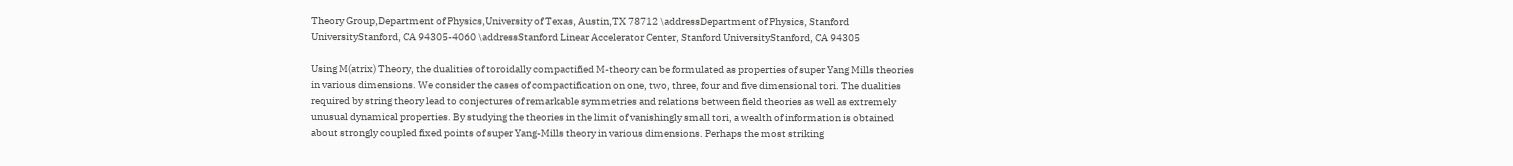Theory Group,Department of Physics,University of Texas, Austin,TX 78712 \addressDepartment of Physics, Stanford UniversityStanford, CA 94305-4060 \addressStanford Linear Accelerator Center, Stanford UniversityStanford, CA 94305

Using M(atrix) Theory, the dualities of toroidally compactified M-theory can be formulated as properties of super Yang Mills theories in various dimensions. We consider the cases of compactification on one, two, three, four and five dimensional tori. The dualities required by string theory lead to conjectures of remarkable symmetries and relations between field theories as well as extremely unusual dynamical properties. By studying the theories in the limit of vanishingly small tori, a wealth of information is obtained about strongly coupled fixed points of super Yang-Mills theory in various dimensions. Perhaps the most striking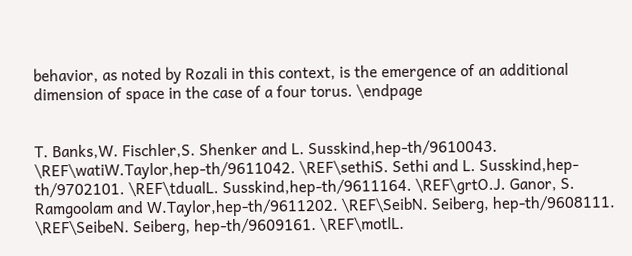behavior, as noted by Rozali in this context, is the emergence of an additional dimension of space in the case of a four torus. \endpage


T. Banks,W. Fischler,S. Shenker and L. Susskind,hep-th/9610043. \REF\watiW.Taylor,hep-th/9611042. \REF\sethiS. Sethi and L. Susskind,hep-th/9702101. \REF\tdualL. Susskind,hep-th/9611164. \REF\grtO.J. Ganor, S. Ramgoolam and W.Taylor,hep-th/9611202. \REF\SeibN. Seiberg, hep-th/9608111. \REF\SeibeN. Seiberg, hep-th/9609161. \REF\motlL.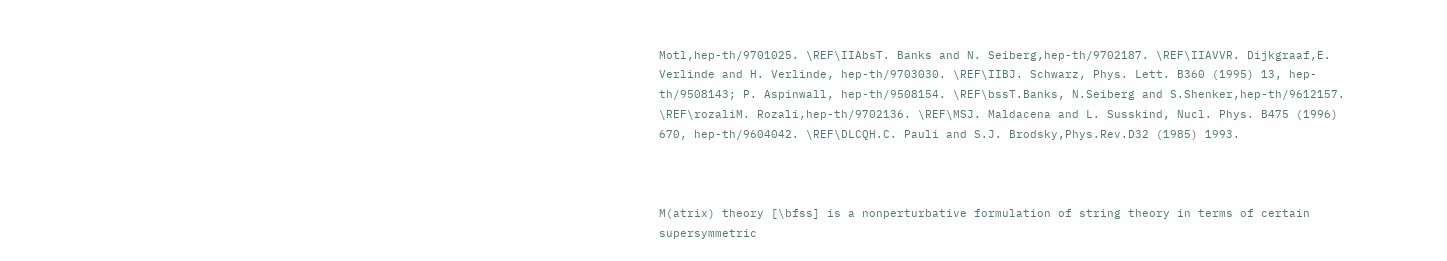Motl,hep-th/9701025. \REF\IIAbsT. Banks and N. Seiberg,hep-th/9702187. \REF\IIAVVR. Dijkgraaf,E. Verlinde and H. Verlinde, hep-th/9703030. \REF\IIBJ. Schwarz, Phys. Lett. B360 (1995) 13, hep-th/9508143; P. Aspinwall, hep-th/9508154. \REF\bssT.Banks, N.Seiberg and S.Shenker,hep-th/9612157. \REF\rozaliM. Rozali,hep-th/9702136. \REF\MSJ. Maldacena and L. Susskind, Nucl. Phys. B475 (1996) 670, hep-th/9604042. \REF\DLCQH.C. Pauli and S.J. Brodsky,Phys.Rev.D32 (1985) 1993.



M(atrix) theory [\bfss] is a nonperturbative formulation of string theory in terms of certain supersymmetric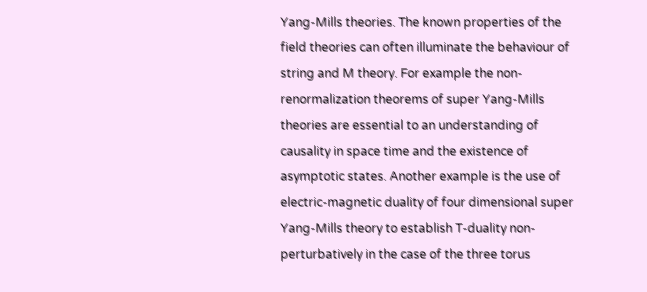Yang-Mills theories. The known properties of the field theories can often illuminate the behaviour of string and M theory. For example the non-renormalization theorems of super Yang-Mills theories are essential to an understanding of causality in space time and the existence of asymptotic states. Another example is the use of electric-magnetic duality of four dimensional super Yang-Mills theory to establish T-duality non-perturbatively in the case of the three torus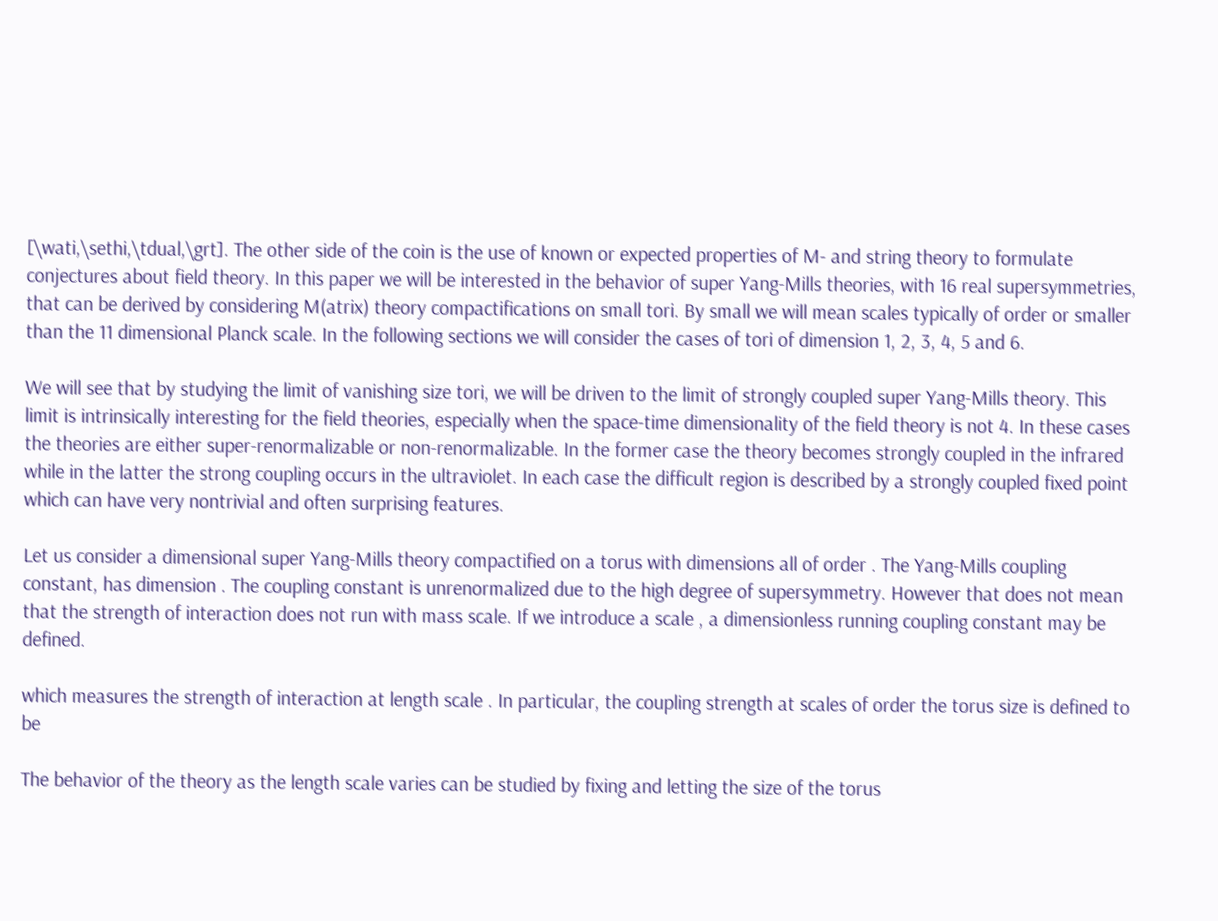[\wati,\sethi,\tdual,\grt]. The other side of the coin is the use of known or expected properties of M- and string theory to formulate conjectures about field theory. In this paper we will be interested in the behavior of super Yang-Mills theories, with 16 real supersymmetries, that can be derived by considering M(atrix) theory compactifications on small tori. By small we will mean scales typically of order or smaller than the 11 dimensional Planck scale. In the following sections we will consider the cases of tori of dimension 1, 2, 3, 4, 5 and 6.

We will see that by studying the limit of vanishing size tori, we will be driven to the limit of strongly coupled super Yang-Mills theory. This limit is intrinsically interesting for the field theories, especially when the space-time dimensionality of the field theory is not 4. In these cases the theories are either super-renormalizable or non-renormalizable. In the former case the theory becomes strongly coupled in the infrared while in the latter the strong coupling occurs in the ultraviolet. In each case the difficult region is described by a strongly coupled fixed point which can have very nontrivial and often surprising features.

Let us consider a dimensional super Yang-Mills theory compactified on a torus with dimensions all of order . The Yang-Mills coupling constant, has dimension . The coupling constant is unrenormalized due to the high degree of supersymmetry. However that does not mean that the strength of interaction does not run with mass scale. If we introduce a scale , a dimensionless running coupling constant may be defined.

which measures the strength of interaction at length scale . In particular, the coupling strength at scales of order the torus size is defined to be

The behavior of the theory as the length scale varies can be studied by fixing and letting the size of the torus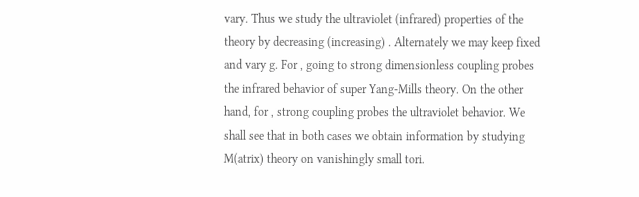vary. Thus we study the ultraviolet (infrared) properties of the theory by decreasing (increasing) . Alternately we may keep fixed and vary g. For , going to strong dimensionless coupling probes the infrared behavior of super Yang-Mills theory. On the other hand, for , strong coupling probes the ultraviolet behavior. We shall see that in both cases we obtain information by studying M(atrix) theory on vanishingly small tori.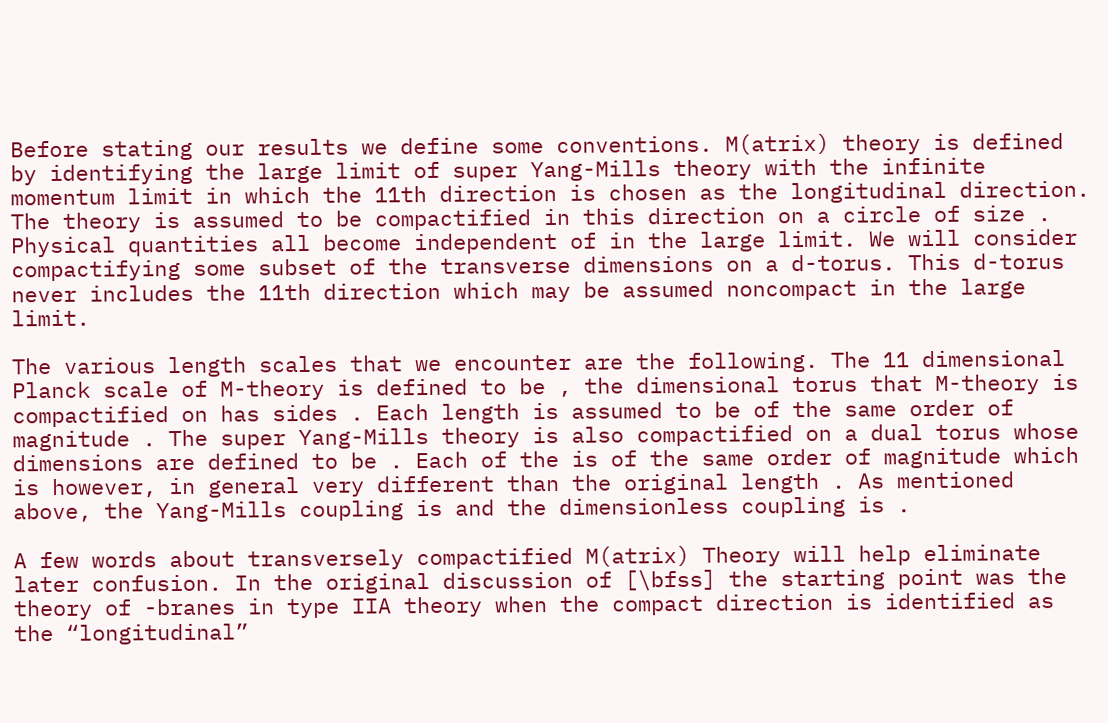Before stating our results we define some conventions. M(atrix) theory is defined by identifying the large limit of super Yang-Mills theory with the infinite momentum limit in which the 11th direction is chosen as the longitudinal direction. The theory is assumed to be compactified in this direction on a circle of size . Physical quantities all become independent of in the large limit. We will consider compactifying some subset of the transverse dimensions on a d-torus. This d-torus never includes the 11th direction which may be assumed noncompact in the large limit.

The various length scales that we encounter are the following. The 11 dimensional Planck scale of M-theory is defined to be , the dimensional torus that M-theory is compactified on has sides . Each length is assumed to be of the same order of magnitude . The super Yang-Mills theory is also compactified on a dual torus whose dimensions are defined to be . Each of the is of the same order of magnitude which is however, in general very different than the original length . As mentioned above, the Yang-Mills coupling is and the dimensionless coupling is .

A few words about transversely compactified M(atrix) Theory will help eliminate later confusion. In the original discussion of [\bfss] the starting point was the theory of -branes in type IIA theory when the compact direction is identified as the “longitudinal”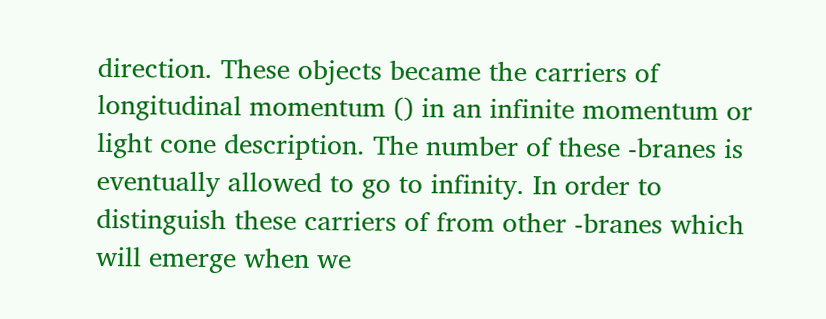direction. These objects became the carriers of longitudinal momentum () in an infinite momentum or light cone description. The number of these -branes is eventually allowed to go to infinity. In order to distinguish these carriers of from other -branes which will emerge when we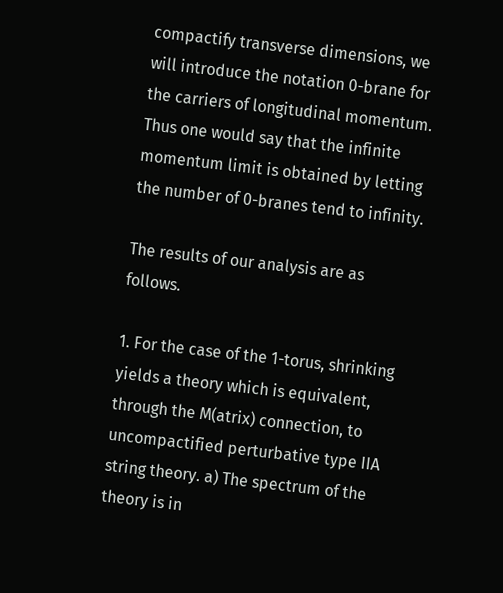compactify transverse dimensions, we will introduce the notation 0-brane for the carriers of longitudinal momentum. Thus one would say that the infinite momentum limit is obtained by letting the number of 0-branes tend to infinity.

The results of our analysis are as follows.

1. For the case of the 1-torus, shrinking yields a theory which is equivalent, through the M(atrix) connection, to uncompactified perturbative type IIA string theory. a) The spectrum of the theory is in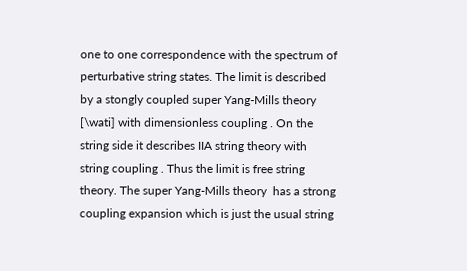one to one correspondence with the spectrum of perturbative string states. The limit is described by a stongly coupled super Yang-Mills theory [\wati] with dimensionless coupling . On the string side it describes IIA string theory with string coupling . Thus the limit is free string theory. The super Yang-Mills theory  has a strong coupling expansion which is just the usual string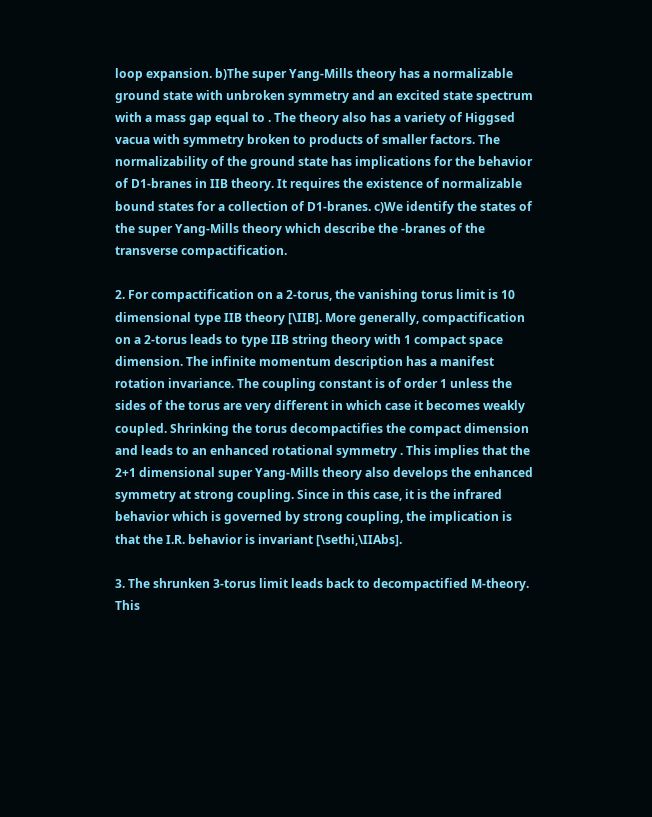loop expansion. b)The super Yang-Mills theory has a normalizable ground state with unbroken symmetry and an excited state spectrum with a mass gap equal to . The theory also has a variety of Higgsed vacua with symmetry broken to products of smaller factors. The normalizability of the ground state has implications for the behavior of D1-branes in IIB theory. It requires the existence of normalizable bound states for a collection of D1-branes. c)We identify the states of the super Yang-Mills theory which describe the -branes of the transverse compactification.

2. For compactification on a 2-torus, the vanishing torus limit is 10 dimensional type IIB theory [\IIB]. More generally, compactification on a 2-torus leads to type IIB string theory with 1 compact space dimension. The infinite momentum description has a manifest rotation invariance. The coupling constant is of order 1 unless the sides of the torus are very different in which case it becomes weakly coupled. Shrinking the torus decompactifies the compact dimension and leads to an enhanced rotational symmetry . This implies that the 2+1 dimensional super Yang-Mills theory also develops the enhanced symmetry at strong coupling. Since in this case, it is the infrared behavior which is governed by strong coupling, the implication is that the I.R. behavior is invariant [\sethi,\IIAbs].

3. The shrunken 3-torus limit leads back to decompactified M-theory. This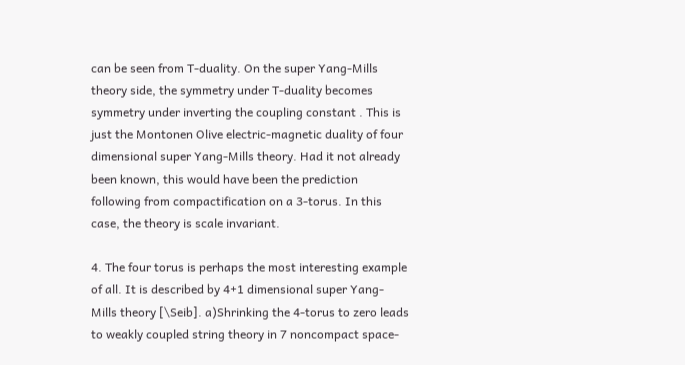can be seen from T-duality. On the super Yang-Mills theory side, the symmetry under T-duality becomes symmetry under inverting the coupling constant . This is just the Montonen Olive electric-magnetic duality of four dimensional super Yang-Mills theory. Had it not already been known, this would have been the prediction following from compactification on a 3-torus. In this case, the theory is scale invariant.

4. The four torus is perhaps the most interesting example of all. It is described by 4+1 dimensional super Yang-Mills theory [\Seib]. a)Shrinking the 4-torus to zero leads to weakly coupled string theory in 7 noncompact space-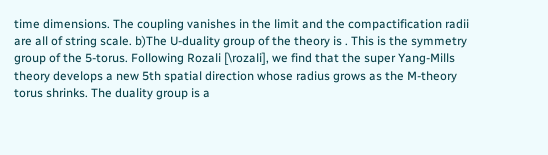time dimensions. The coupling vanishes in the limit and the compactification radii are all of string scale. b)The U-duality group of the theory is . This is the symmetry group of the 5-torus. Following Rozali [\rozali], we find that the super Yang-Mills theory develops a new 5th spatial direction whose radius grows as the M-theory torus shrinks. The duality group is a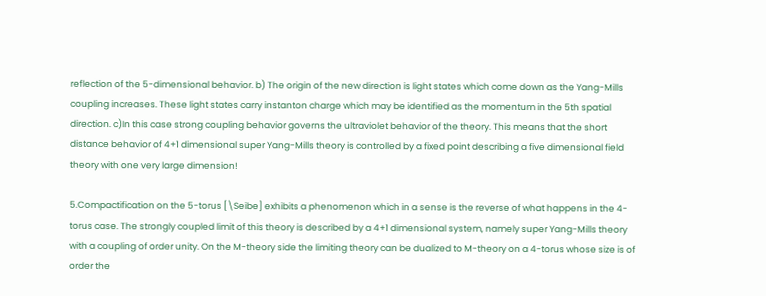reflection of the 5-dimensional behavior. b) The origin of the new direction is light states which come down as the Yang-Mills coupling increases. These light states carry instanton charge which may be identified as the momentum in the 5th spatial direction. c)In this case strong coupling behavior governs the ultraviolet behavior of the theory. This means that the short distance behavior of 4+1 dimensional super Yang-Mills theory is controlled by a fixed point describing a five dimensional field theory with one very large dimension!

5.Compactification on the 5-torus [\Seibe] exhibits a phenomenon which in a sense is the reverse of what happens in the 4-torus case. The strongly coupled limit of this theory is described by a 4+1 dimensional system, namely super Yang-Mills theory with a coupling of order unity. On the M-theory side the limiting theory can be dualized to M-theory on a 4-torus whose size is of order the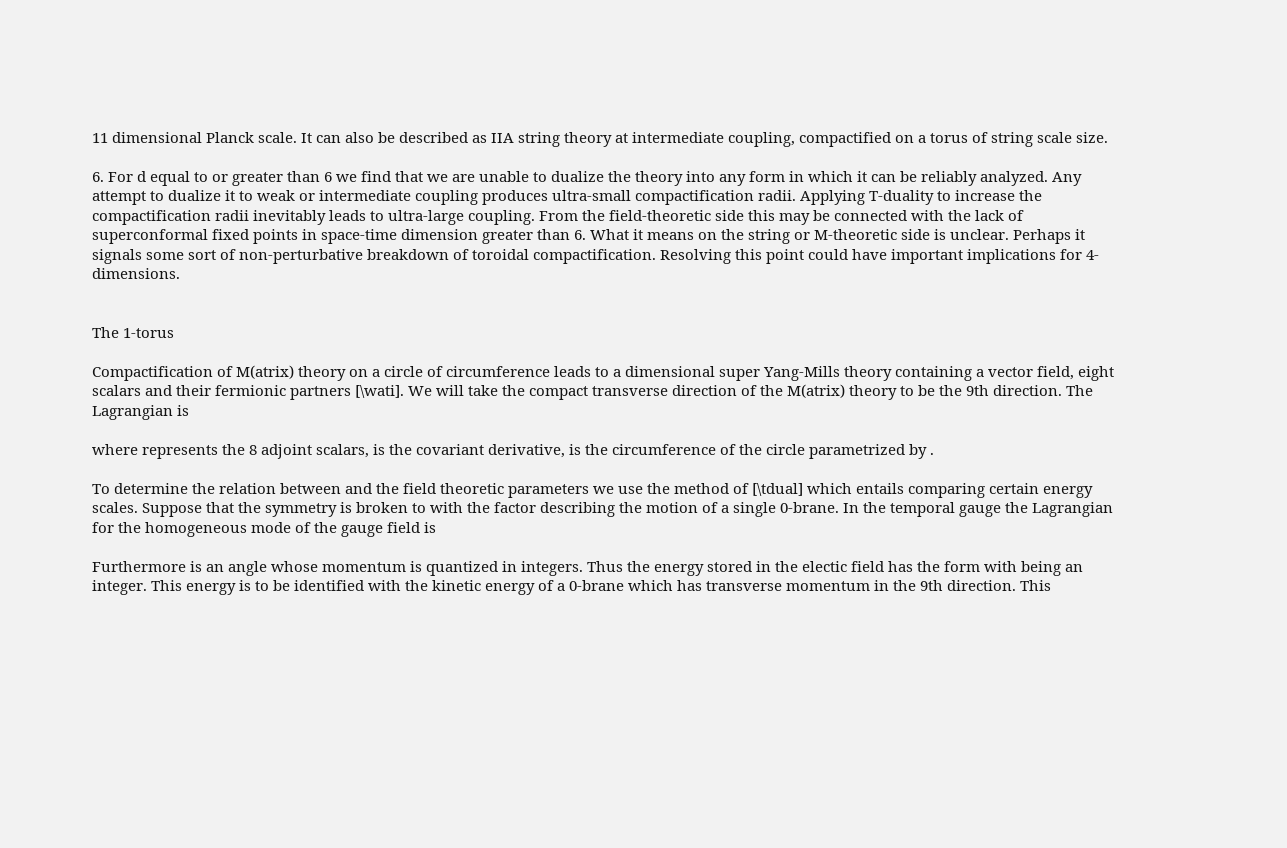11 dimensional Planck scale. It can also be described as IIA string theory at intermediate coupling, compactified on a torus of string scale size.

6. For d equal to or greater than 6 we find that we are unable to dualize the theory into any form in which it can be reliably analyzed. Any attempt to dualize it to weak or intermediate coupling produces ultra-small compactification radii. Applying T-duality to increase the compactification radii inevitably leads to ultra-large coupling. From the field-theoretic side this may be connected with the lack of superconformal fixed points in space-time dimension greater than 6. What it means on the string or M-theoretic side is unclear. Perhaps it signals some sort of non-perturbative breakdown of toroidal compactification. Resolving this point could have important implications for 4-dimensions.


The 1-torus

Compactification of M(atrix) theory on a circle of circumference leads to a dimensional super Yang-Mills theory containing a vector field, eight scalars and their fermionic partners [\wati]. We will take the compact transverse direction of the M(atrix) theory to be the 9th direction. The Lagrangian is

where represents the 8 adjoint scalars, is the covariant derivative, is the circumference of the circle parametrized by .

To determine the relation between and the field theoretic parameters we use the method of [\tdual] which entails comparing certain energy scales. Suppose that the symmetry is broken to with the factor describing the motion of a single 0-brane. In the temporal gauge the Lagrangian for the homogeneous mode of the gauge field is

Furthermore is an angle whose momentum is quantized in integers. Thus the energy stored in the electic field has the form with being an integer. This energy is to be identified with the kinetic energy of a 0-brane which has transverse momentum in the 9th direction. This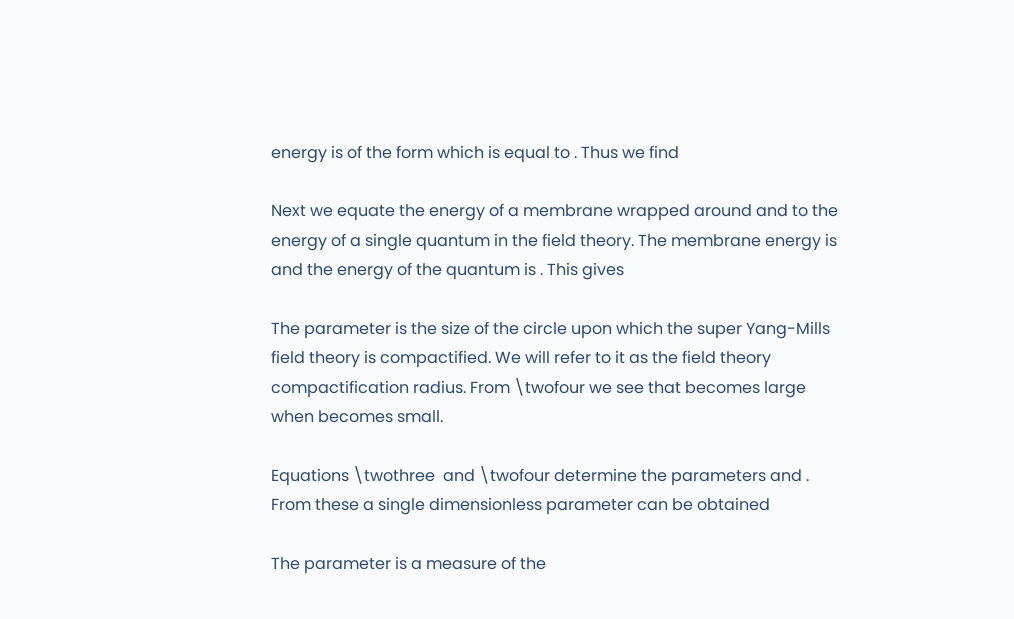energy is of the form which is equal to . Thus we find

Next we equate the energy of a membrane wrapped around and to the energy of a single quantum in the field theory. The membrane energy is and the energy of the quantum is . This gives

The parameter is the size of the circle upon which the super Yang-Mills field theory is compactified. We will refer to it as the field theory compactification radius. From \twofour we see that becomes large when becomes small.

Equations \twothree  and \twofour determine the parameters and . From these a single dimensionless parameter can be obtained

The parameter is a measure of the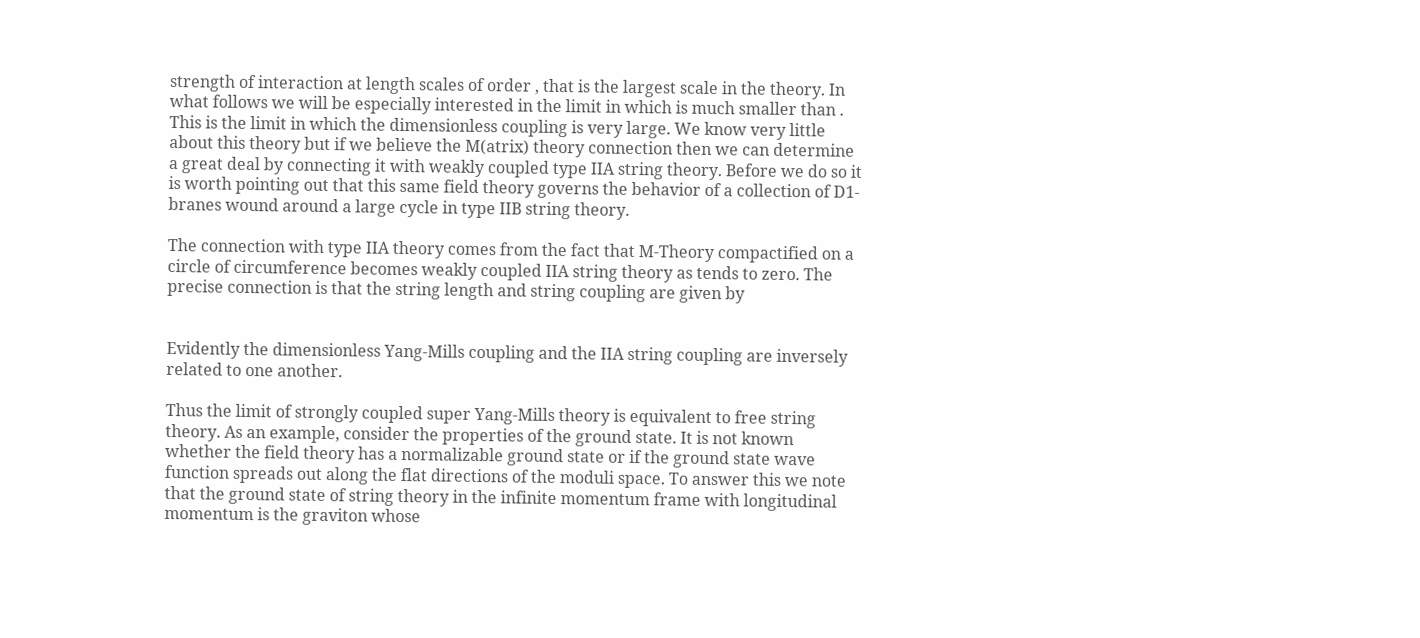strength of interaction at length scales of order , that is the largest scale in the theory. In what follows we will be especially interested in the limit in which is much smaller than . This is the limit in which the dimensionless coupling is very large. We know very little about this theory but if we believe the M(atrix) theory connection then we can determine a great deal by connecting it with weakly coupled type IIA string theory. Before we do so it is worth pointing out that this same field theory governs the behavior of a collection of D1-branes wound around a large cycle in type IIB string theory.

The connection with type IIA theory comes from the fact that M-Theory compactified on a circle of circumference becomes weakly coupled IIA string theory as tends to zero. The precise connection is that the string length and string coupling are given by


Evidently the dimensionless Yang-Mills coupling and the IIA string coupling are inversely related to one another.

Thus the limit of strongly coupled super Yang-Mills theory is equivalent to free string theory. As an example, consider the properties of the ground state. It is not known whether the field theory has a normalizable ground state or if the ground state wave function spreads out along the flat directions of the moduli space. To answer this we note that the ground state of string theory in the infinite momentum frame with longitudinal momentum is the graviton whose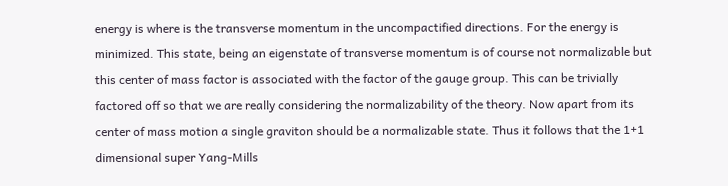energy is where is the transverse momentum in the uncompactified directions. For the energy is minimized. This state, being an eigenstate of transverse momentum is of course not normalizable but this center of mass factor is associated with the factor of the gauge group. This can be trivially factored off so that we are really considering the normalizability of the theory. Now apart from its center of mass motion a single graviton should be a normalizable state. Thus it follows that the 1+1 dimensional super Yang-Mills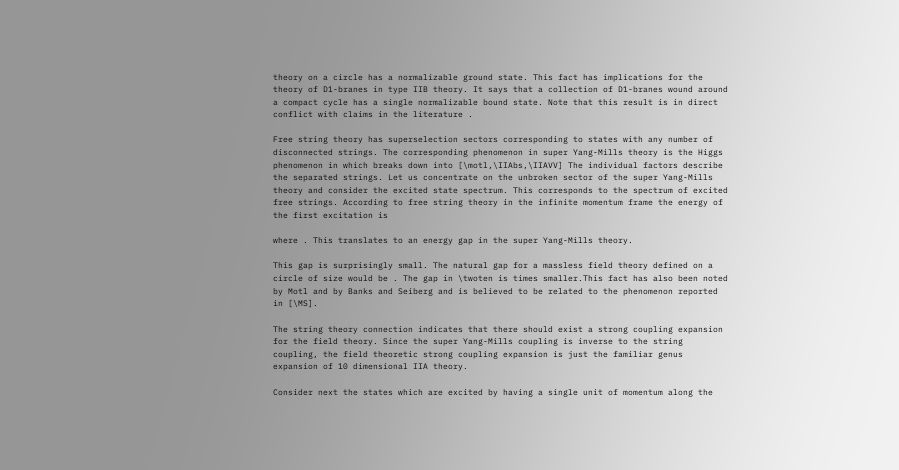theory on a circle has a normalizable ground state. This fact has implications for the theory of D1-branes in type IIB theory. It says that a collection of D1-branes wound around a compact cycle has a single normalizable bound state. Note that this result is in direct conflict with claims in the literature .

Free string theory has superselection sectors corresponding to states with any number of disconnected strings. The corresponding phenomenon in super Yang-Mills theory is the Higgs phenomenon in which breaks down into [\motl,\IIAbs,\IIAVV] The individual factors describe the separated strings. Let us concentrate on the unbroken sector of the super Yang-Mills theory and consider the excited state spectrum. This corresponds to the spectrum of excited free strings. According to free string theory in the infinite momentum frame the energy of the first excitation is

where . This translates to an energy gap in the super Yang-Mills theory.

This gap is surprisingly small. The natural gap for a massless field theory defined on a circle of size would be . The gap in \twoten is times smaller.This fact has also been noted by Motl and by Banks and Seiberg and is believed to be related to the phenomenon reported in [\MS].

The string theory connection indicates that there should exist a strong coupling expansion for the field theory. Since the super Yang-Mills coupling is inverse to the string coupling, the field theoretic strong coupling expansion is just the familiar genus expansion of 10 dimensional IIA theory.

Consider next the states which are excited by having a single unit of momentum along the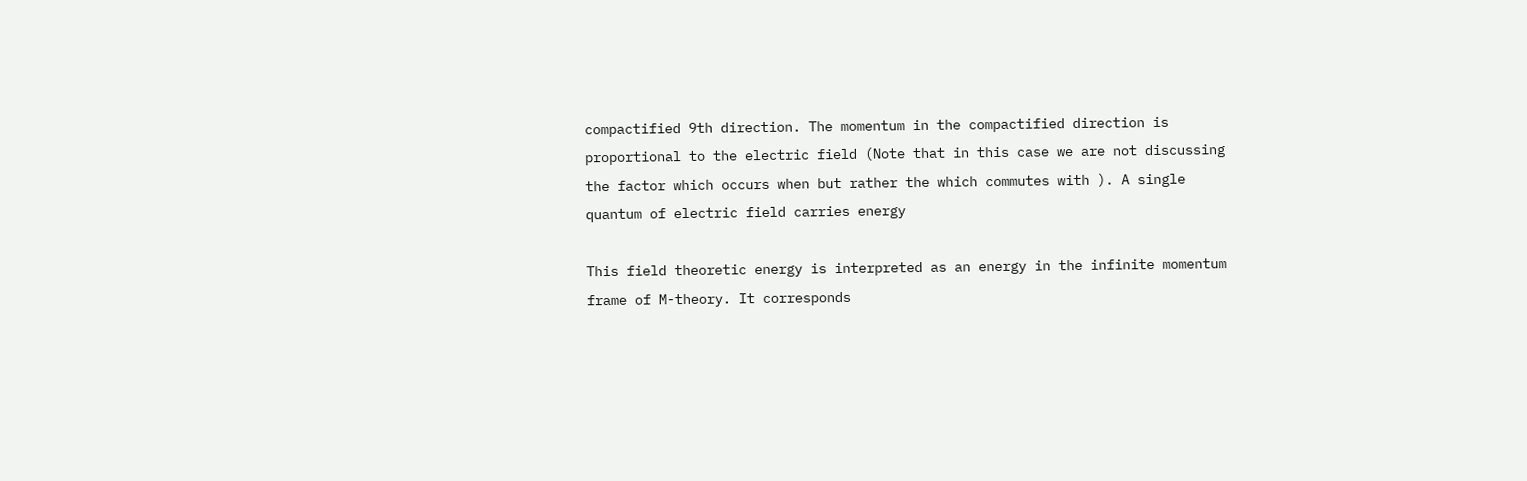compactified 9th direction. The momentum in the compactified direction is proportional to the electric field (Note that in this case we are not discussing the factor which occurs when but rather the which commutes with ). A single quantum of electric field carries energy

This field theoretic energy is interpreted as an energy in the infinite momentum frame of M-theory. It corresponds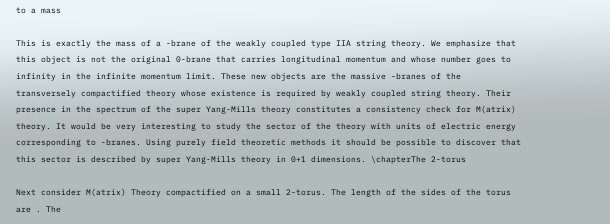to a mass

This is exactly the mass of a -brane of the weakly coupled type IIA string theory. We emphasize that this object is not the original 0-brane that carries longitudinal momentum and whose number goes to infinity in the infinite momentum limit. These new objects are the massive -branes of the transversely compactified theory whose existence is required by weakly coupled string theory. Their presence in the spectrum of the super Yang-Mills theory constitutes a consistency check for M(atrix) theory. It would be very interesting to study the sector of the theory with units of electric energy corresponding to -branes. Using purely field theoretic methods it should be possible to discover that this sector is described by super Yang-Mills theory in 0+1 dimensions. \chapterThe 2-torus

Next consider M(atrix) Theory compactified on a small 2-torus. The length of the sides of the torus are . The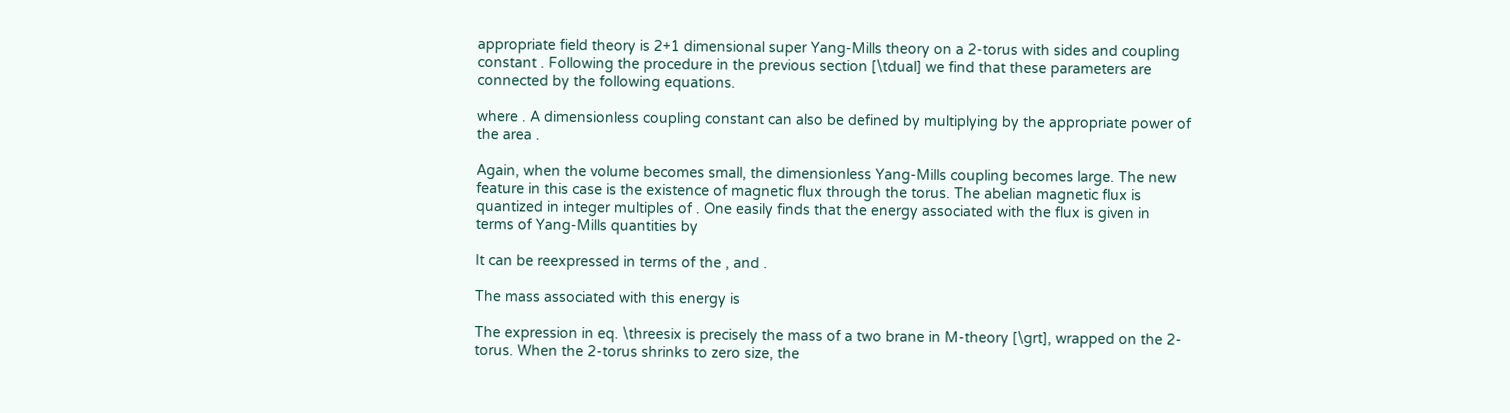appropriate field theory is 2+1 dimensional super Yang-Mills theory on a 2-torus with sides and coupling constant . Following the procedure in the previous section [\tdual] we find that these parameters are connected by the following equations.

where . A dimensionless coupling constant can also be defined by multiplying by the appropriate power of the area .

Again, when the volume becomes small, the dimensionless Yang-Mills coupling becomes large. The new feature in this case is the existence of magnetic flux through the torus. The abelian magnetic flux is quantized in integer multiples of . One easily finds that the energy associated with the flux is given in terms of Yang-Mills quantities by

It can be reexpressed in terms of the , and .

The mass associated with this energy is

The expression in eq. \threesix is precisely the mass of a two brane in M-theory [\grt], wrapped on the 2-torus. When the 2-torus shrinks to zero size, the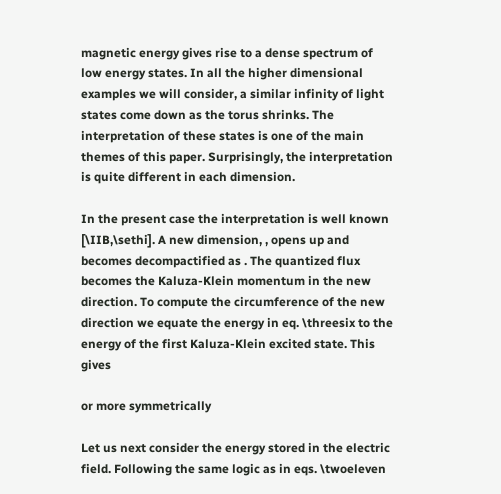magnetic energy gives rise to a dense spectrum of low energy states. In all the higher dimensional examples we will consider, a similar infinity of light states come down as the torus shrinks. The interpretation of these states is one of the main themes of this paper. Surprisingly, the interpretation is quite different in each dimension.

In the present case the interpretation is well known [\IIB,\sethi]. A new dimension, , opens up and becomes decompactified as . The quantized flux becomes the Kaluza-Klein momentum in the new direction. To compute the circumference of the new direction we equate the energy in eq. \threesix to the energy of the first Kaluza-Klein excited state. This gives

or more symmetrically

Let us next consider the energy stored in the electric field. Following the same logic as in eqs. \twoeleven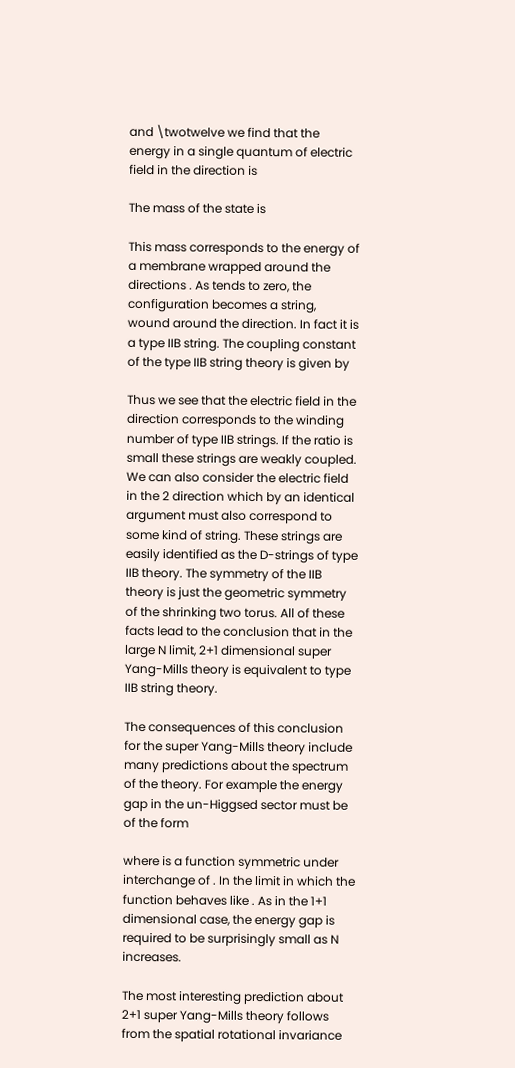and \twotwelve we find that the energy in a single quantum of electric field in the direction is

The mass of the state is

This mass corresponds to the energy of a membrane wrapped around the directions . As tends to zero, the configuration becomes a string, wound around the direction. In fact it is a type IIB string. The coupling constant of the type IIB string theory is given by

Thus we see that the electric field in the direction corresponds to the winding number of type IIB strings. If the ratio is small these strings are weakly coupled. We can also consider the electric field in the 2 direction which by an identical argument must also correspond to some kind of string. These strings are easily identified as the D-strings of type IIB theory. The symmetry of the IIB theory is just the geometric symmetry of the shrinking two torus. All of these facts lead to the conclusion that in the large N limit, 2+1 dimensional super Yang-Mills theory is equivalent to type IIB string theory.

The consequences of this conclusion for the super Yang-Mills theory include many predictions about the spectrum of the theory. For example the energy gap in the un-Higgsed sector must be of the form

where is a function symmetric under interchange of . In the limit in which the function behaves like . As in the 1+1 dimensional case, the energy gap is required to be surprisingly small as N increases.

The most interesting prediction about 2+1 super Yang-Mills theory follows from the spatial rotational invariance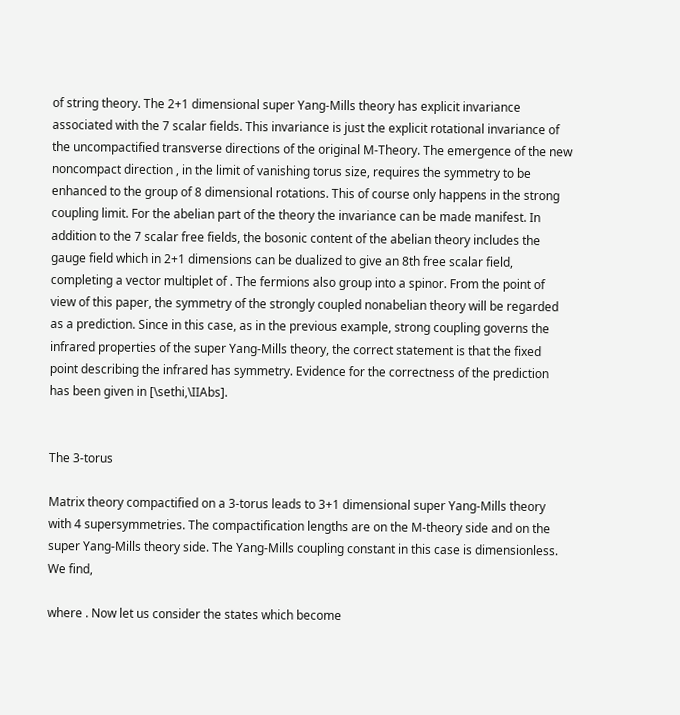of string theory. The 2+1 dimensional super Yang-Mills theory has explicit invariance associated with the 7 scalar fields. This invariance is just the explicit rotational invariance of the uncompactified transverse directions of the original M-Theory. The emergence of the new noncompact direction , in the limit of vanishing torus size, requires the symmetry to be enhanced to the group of 8 dimensional rotations. This of course only happens in the strong coupling limit. For the abelian part of the theory the invariance can be made manifest. In addition to the 7 scalar free fields, the bosonic content of the abelian theory includes the gauge field which in 2+1 dimensions can be dualized to give an 8th free scalar field, completing a vector multiplet of . The fermions also group into a spinor. From the point of view of this paper, the symmetry of the strongly coupled nonabelian theory will be regarded as a prediction. Since in this case, as in the previous example, strong coupling governs the infrared properties of the super Yang-Mills theory, the correct statement is that the fixed point describing the infrared has symmetry. Evidence for the correctness of the prediction has been given in [\sethi,\IIAbs].


The 3-torus

Matrix theory compactified on a 3-torus leads to 3+1 dimensional super Yang-Mills theory with 4 supersymmetries. The compactification lengths are on the M-theory side and on the super Yang-Mills theory side. The Yang-Mills coupling constant in this case is dimensionless. We find,

where . Now let us consider the states which become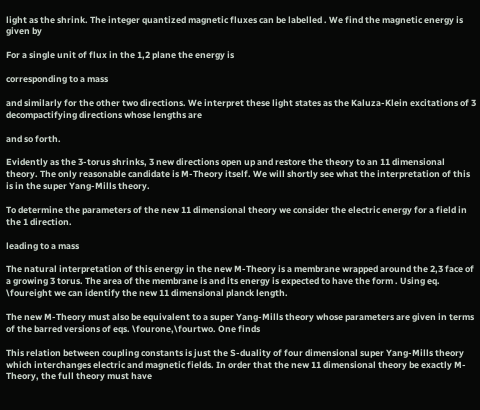light as the shrink. The integer quantized magnetic fluxes can be labelled . We find the magnetic energy is given by

For a single unit of flux in the 1,2 plane the energy is

corresponding to a mass

and similarly for the other two directions. We interpret these light states as the Kaluza-Klein excitations of 3 decompactifying directions whose lengths are

and so forth.

Evidently as the 3-torus shrinks, 3 new directions open up and restore the theory to an 11 dimensional theory. The only reasonable candidate is M-Theory itself. We will shortly see what the interpretation of this is in the super Yang-Mills theory.

To determine the parameters of the new 11 dimensional theory we consider the electric energy for a field in the 1 direction.

leading to a mass

The natural interpretation of this energy in the new M-Theory is a membrane wrapped around the 2,3 face of a growing 3 torus. The area of the membrane is and its energy is expected to have the form . Using eq. \foureight we can identify the new 11 dimensional planck length.

The new M-Theory must also be equivalent to a super Yang-Mills theory whose parameters are given in terms of the barred versions of eqs. \fourone,\fourtwo. One finds

This relation between coupling constants is just the S-duality of four dimensional super Yang-Mills theory which interchanges electric and magnetic fields. In order that the new 11 dimensional theory be exactly M-Theory, the full theory must have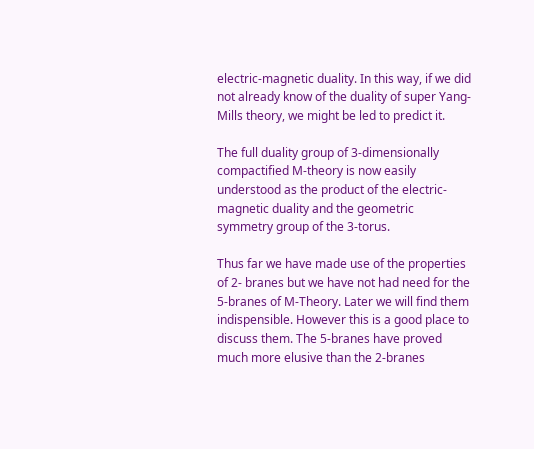electric-magnetic duality. In this way, if we did not already know of the duality of super Yang-Mills theory, we might be led to predict it.

The full duality group of 3-dimensionally compactified M-theory is now easily understood as the product of the electric-magnetic duality and the geometric symmetry group of the 3-torus.

Thus far we have made use of the properties of 2- branes but we have not had need for the 5-branes of M-Theory. Later we will find them indispensible. However this is a good place to discuss them. The 5-branes have proved much more elusive than the 2-branes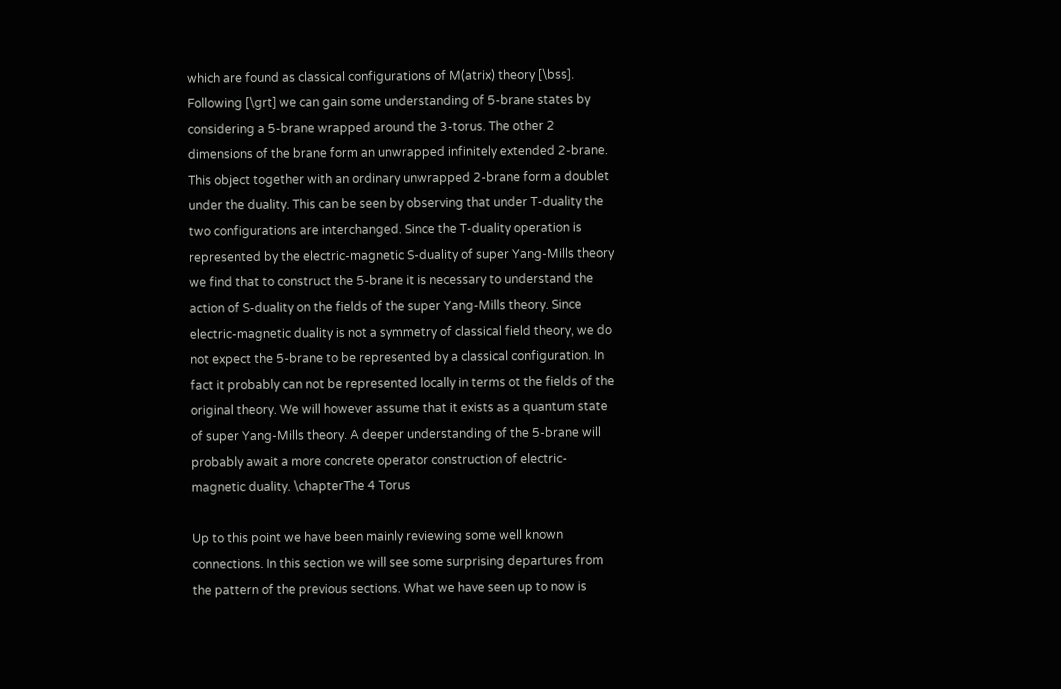which are found as classical configurations of M(atrix) theory [\bss]. Following [\grt] we can gain some understanding of 5-brane states by considering a 5-brane wrapped around the 3-torus. The other 2 dimensions of the brane form an unwrapped infinitely extended 2-brane. This object together with an ordinary unwrapped 2-brane form a doublet under the duality. This can be seen by observing that under T-duality the two configurations are interchanged. Since the T-duality operation is represented by the electric-magnetic S-duality of super Yang-Mills theory we find that to construct the 5-brane it is necessary to understand the action of S-duality on the fields of the super Yang-Mills theory. Since electric-magnetic duality is not a symmetry of classical field theory, we do not expect the 5-brane to be represented by a classical configuration. In fact it probably can not be represented locally in terms ot the fields of the original theory. We will however assume that it exists as a quantum state of super Yang-Mills theory. A deeper understanding of the 5-brane will probably await a more concrete operator construction of electric-magnetic duality. \chapterThe 4 Torus

Up to this point we have been mainly reviewing some well known connections. In this section we will see some surprising departures from the pattern of the previous sections. What we have seen up to now is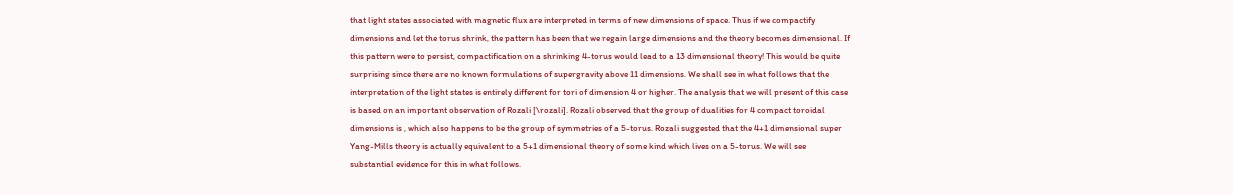that light states associated with magnetic flux are interpreted in terms of new dimensions of space. Thus if we compactify dimensions and let the torus shrink, the pattern has been that we regain large dimensions and the theory becomes dimensional. If this pattern were to persist, compactification on a shrinking 4-torus would lead to a 13 dimensional theory! This would be quite surprising since there are no known formulations of supergravity above 11 dimensions. We shall see in what follows that the interpretation of the light states is entirely different for tori of dimension 4 or higher. The analysis that we will present of this case is based on an important observation of Rozali [\rozali]. Rozali observed that the group of dualities for 4 compact toroidal dimensions is , which also happens to be the group of symmetries of a 5-torus. Rozali suggested that the 4+1 dimensional super Yang-Mills theory is actually equivalent to a 5+1 dimensional theory of some kind which lives on a 5-torus. We will see substantial evidence for this in what follows.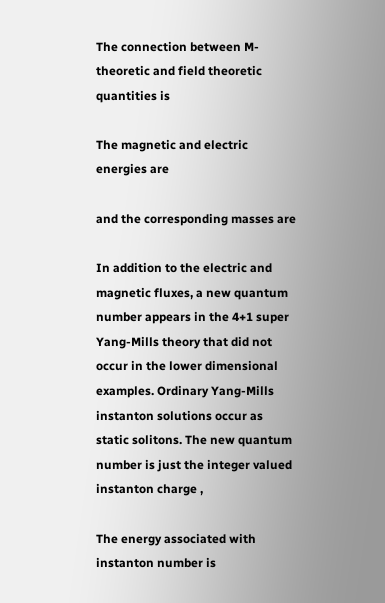The connection between M-theoretic and field theoretic quantities is

The magnetic and electric energies are

and the corresponding masses are

In addition to the electric and magnetic fluxes, a new quantum number appears in the 4+1 super Yang-Mills theory that did not occur in the lower dimensional examples. Ordinary Yang-Mills instanton solutions occur as static solitons. The new quantum number is just the integer valued instanton charge ,

The energy associated with instanton number is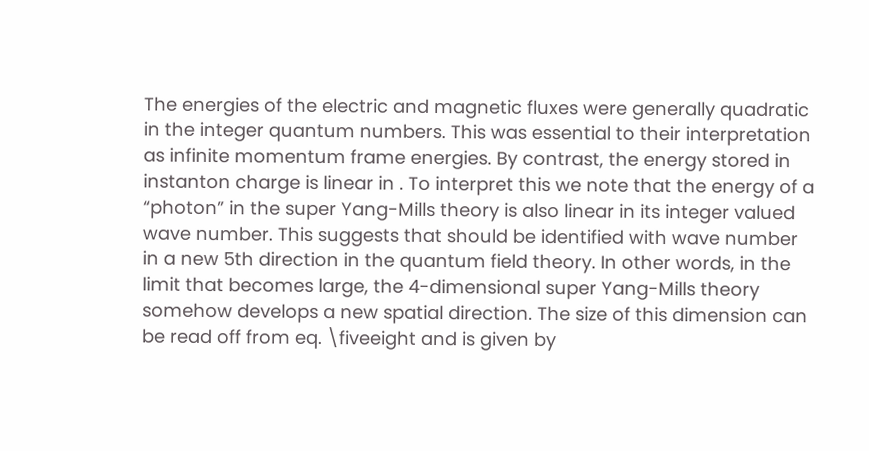The energies of the electric and magnetic fluxes were generally quadratic in the integer quantum numbers. This was essential to their interpretation as infinite momentum frame energies. By contrast, the energy stored in instanton charge is linear in . To interpret this we note that the energy of a “photon” in the super Yang-Mills theory is also linear in its integer valued wave number. This suggests that should be identified with wave number in a new 5th direction in the quantum field theory. In other words, in the limit that becomes large, the 4-dimensional super Yang-Mills theory somehow develops a new spatial direction. The size of this dimension can be read off from eq. \fiveeight and is given by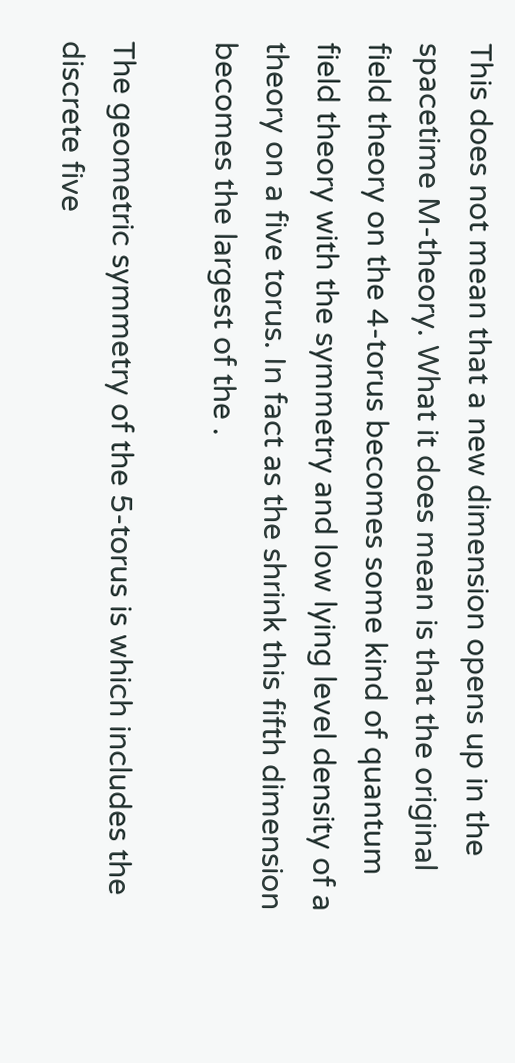This does not mean that a new dimension opens up in the spacetime M-theory. What it does mean is that the original field theory on the 4-torus becomes some kind of quantum field theory with the symmetry and low lying level density of a theory on a five torus. In fact as the shrink this fifth dimension becomes the largest of the .

The geometric symmetry of the 5-torus is which includes the discrete five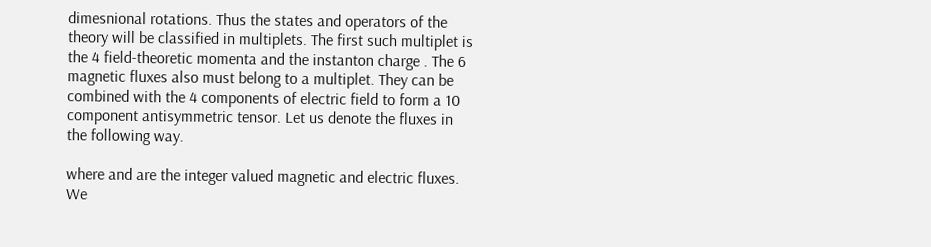dimesnional rotations. Thus the states and operators of the theory will be classified in multiplets. The first such multiplet is the 4 field-theoretic momenta and the instanton charge . The 6 magnetic fluxes also must belong to a multiplet. They can be combined with the 4 components of electric field to form a 10 component antisymmetric tensor. Let us denote the fluxes in the following way.

where and are the integer valued magnetic and electric fluxes. We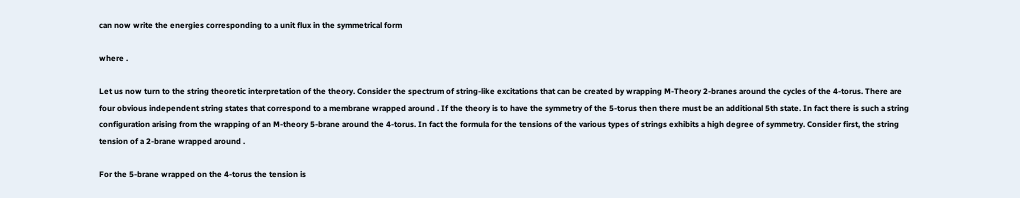can now write the energies corresponding to a unit flux in the symmetrical form

where .

Let us now turn to the string theoretic interpretation of the theory. Consider the spectrum of string-like excitations that can be created by wrapping M-Theory 2-branes around the cycles of the 4-torus. There are four obvious independent string states that correspond to a membrane wrapped around . If the theory is to have the symmetry of the 5-torus then there must be an additional 5th state. In fact there is such a string configuration arising from the wrapping of an M-theory 5-brane around the 4-torus. In fact the formula for the tensions of the various types of strings exhibits a high degree of symmetry. Consider first, the string tension of a 2-brane wrapped around .

For the 5-brane wrapped on the 4-torus the tension is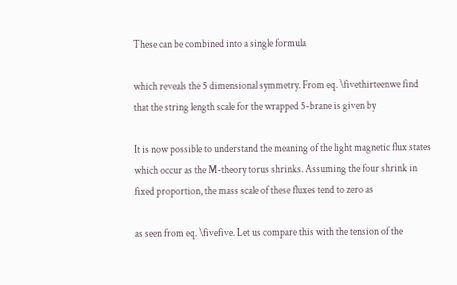These can be combined into a single formula

which reveals the 5 dimensional symmetry. From eq. \fivethirteenwe find that the string length scale for the wrapped 5-brane is given by

It is now possible to understand the meaning of the light magnetic flux states which occur as the M-theory torus shrinks. Assuming the four shrink in fixed proportion, the mass scale of these fluxes tend to zero as

as seen from eq. \fivefive. Let us compare this with the tension of the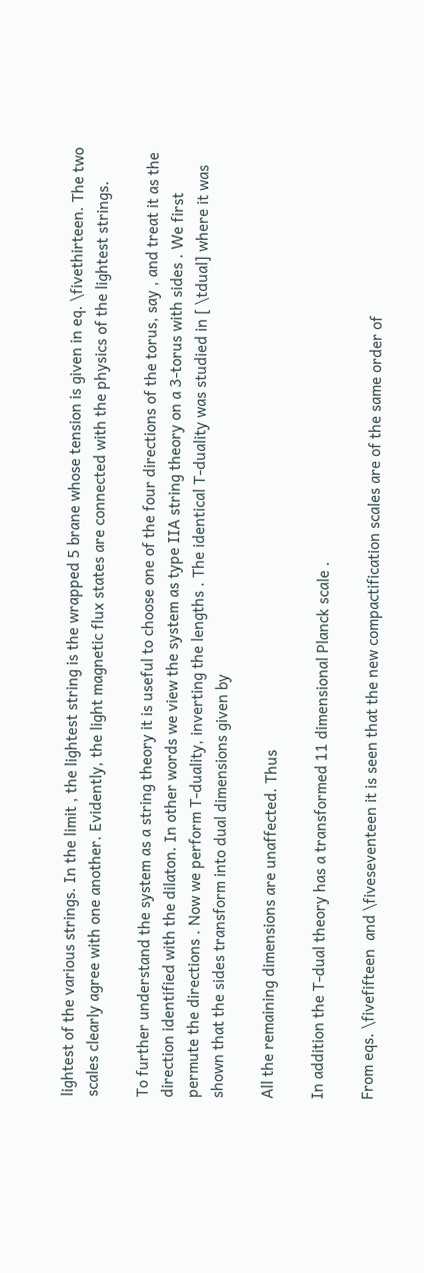lightest of the various strings. In the limit , the lightest string is the wrapped 5 brane whose tension is given in eq. \fivethirteen. The two scales clearly agree with one another. Evidently, the light magnetic flux states are connected with the physics of the lightest strings.

To further understand the system as a string theory it is useful to choose one of the four directions of the torus, say , and treat it as the direction identified with the dilaton. In other words we view the system as type IIA string theory on a 3-torus with sides . We first permute the directions . Now we perform T-duality, inverting the lengths . The identical T-duality was studied in [ \tdual] where it was shown that the sides transform into dual dimensions given by

All the remaining dimensions are unaffected. Thus

In addition the T-dual theory has a transformed 11 dimensional Planck scale .

From eqs. \fivefifteen  and \fiveseventeen it is seen that the new compactification scales are of the same order of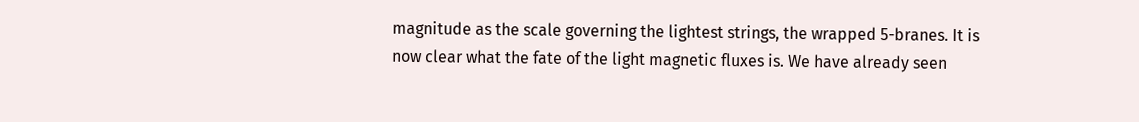magnitude as the scale governing the lightest strings, the wrapped 5-branes. It is now clear what the fate of the light magnetic fluxes is. We have already seen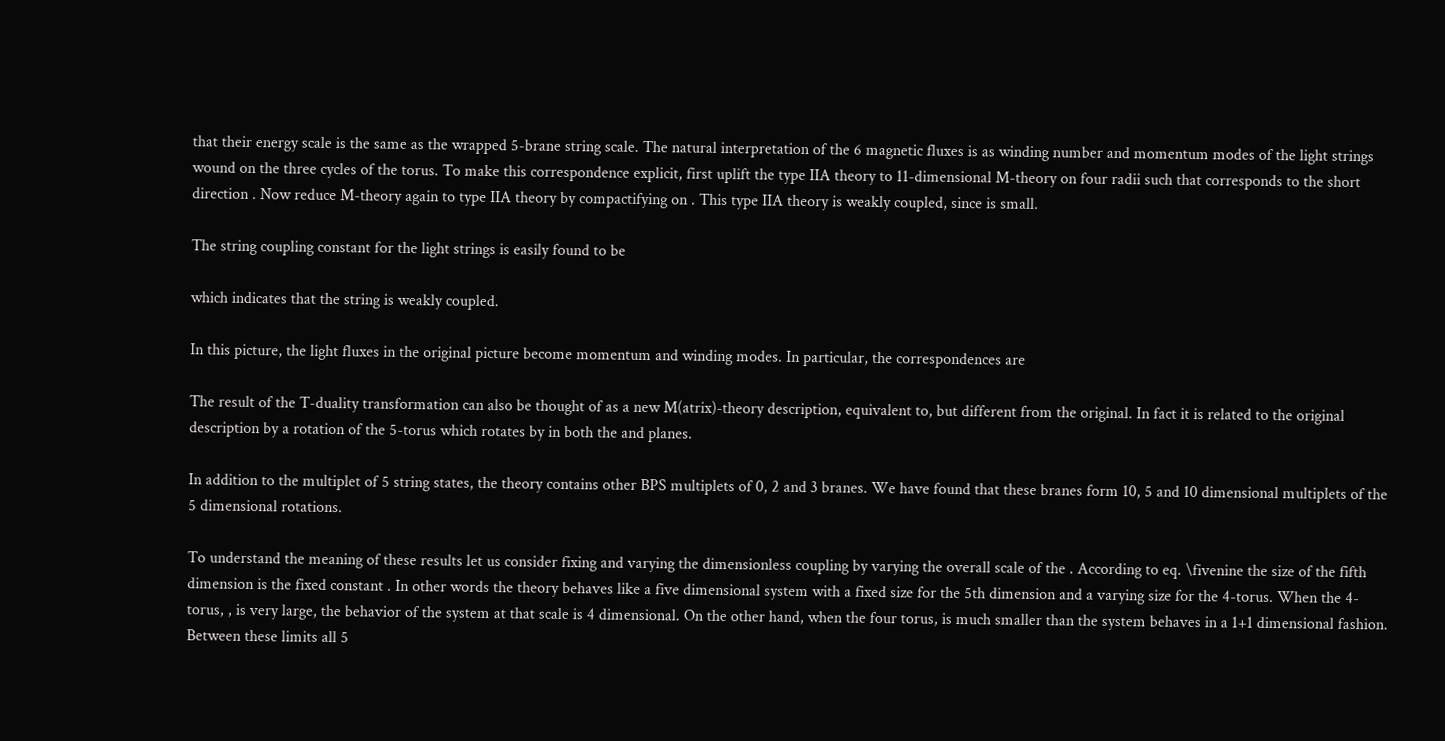that their energy scale is the same as the wrapped 5-brane string scale. The natural interpretation of the 6 magnetic fluxes is as winding number and momentum modes of the light strings wound on the three cycles of the torus. To make this correspondence explicit, first uplift the type IIA theory to 11-dimensional M-theory on four radii such that corresponds to the short direction . Now reduce M-theory again to type IIA theory by compactifying on . This type IIA theory is weakly coupled, since is small.

The string coupling constant for the light strings is easily found to be

which indicates that the string is weakly coupled.

In this picture, the light fluxes in the original picture become momentum and winding modes. In particular, the correspondences are

The result of the T-duality transformation can also be thought of as a new M(atrix)-theory description, equivalent to, but different from the original. In fact it is related to the original description by a rotation of the 5-torus which rotates by in both the and planes.

In addition to the multiplet of 5 string states, the theory contains other BPS multiplets of 0, 2 and 3 branes. We have found that these branes form 10, 5 and 10 dimensional multiplets of the 5 dimensional rotations.

To understand the meaning of these results let us consider fixing and varying the dimensionless coupling by varying the overall scale of the . According to eq. \fivenine the size of the fifth dimension is the fixed constant . In other words the theory behaves like a five dimensional system with a fixed size for the 5th dimension and a varying size for the 4-torus. When the 4-torus, , is very large, the behavior of the system at that scale is 4 dimensional. On the other hand, when the four torus, is much smaller than the system behaves in a 1+1 dimensional fashion. Between these limits all 5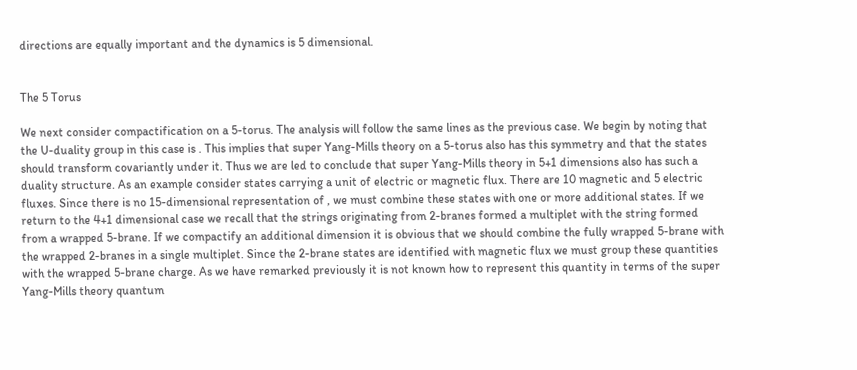directions are equally important and the dynamics is 5 dimensional.


The 5 Torus

We next consider compactification on a 5-torus. The analysis will follow the same lines as the previous case. We begin by noting that the U-duality group in this case is . This implies that super Yang-Mills theory on a 5-torus also has this symmetry and that the states should transform covariantly under it. Thus we are led to conclude that super Yang-Mills theory in 5+1 dimensions also has such a duality structure. As an example consider states carrying a unit of electric or magnetic flux. There are 10 magnetic and 5 electric fluxes. Since there is no 15-dimensional representation of , we must combine these states with one or more additional states. If we return to the 4+1 dimensional case we recall that the strings originating from 2-branes formed a multiplet with the string formed from a wrapped 5-brane. If we compactify an additional dimension it is obvious that we should combine the fully wrapped 5-brane with the wrapped 2-branes in a single multiplet. Since the 2-brane states are identified with magnetic flux we must group these quantities with the wrapped 5-brane charge. As we have remarked previously it is not known how to represent this quantity in terms of the super Yang-Mills theory quantum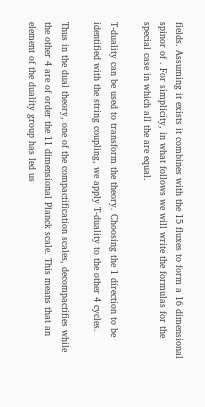fields. Assuming it exists it combines with the 15 fluxes to form a 16 dimensional spinor of . For simplicity, in what follows we will write the formulas for the special case in which all the are equal.

T-duality can be used to transform the theory. Choosing the 1 direction to be identified with the string coupling, we apply T-duality to the other 4 cycles.

Thus in the dual theory, one of the compactification scales, decompactifies while the other 4 are of order the 11 dimensional Planck scale. This means that an element of the duality group has led us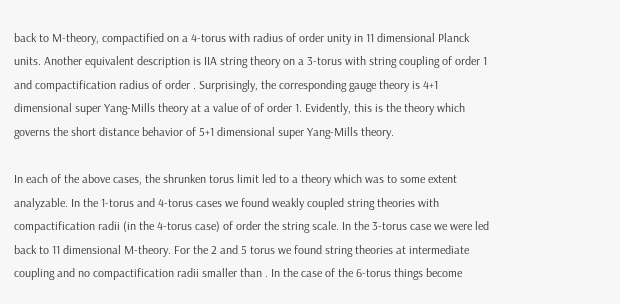back to M-theory, compactified on a 4-torus with radius of order unity in 11 dimensional Planck units. Another equivalent description is IIA string theory on a 3-torus with string coupling of order 1 and compactification radius of order . Surprisingly, the corresponding gauge theory is 4+1 dimensional super Yang-Mills theory at a value of of order 1. Evidently, this is the theory which governs the short distance behavior of 5+1 dimensional super Yang-Mills theory.

In each of the above cases, the shrunken torus limit led to a theory which was to some extent analyzable. In the 1-torus and 4-torus cases we found weakly coupled string theories with compactification radii (in the 4-torus case) of order the string scale. In the 3-torus case we were led back to 11 dimensional M-theory. For the 2 and 5 torus we found string theories at intermediate coupling and no compactification radii smaller than . In the case of the 6-torus things become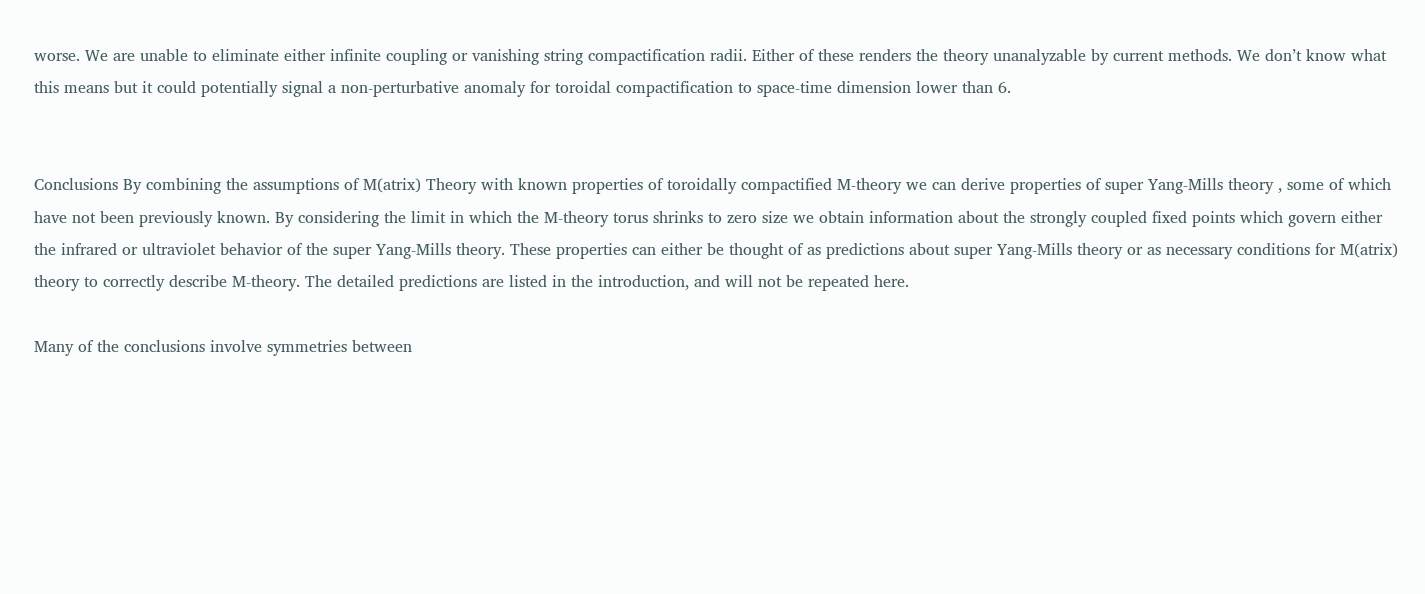worse. We are unable to eliminate either infinite coupling or vanishing string compactification radii. Either of these renders the theory unanalyzable by current methods. We don’t know what this means but it could potentially signal a non-perturbative anomaly for toroidal compactification to space-time dimension lower than 6.


Conclusions By combining the assumptions of M(atrix) Theory with known properties of toroidally compactified M-theory we can derive properties of super Yang-Mills theory , some of which have not been previously known. By considering the limit in which the M-theory torus shrinks to zero size we obtain information about the strongly coupled fixed points which govern either the infrared or ultraviolet behavior of the super Yang-Mills theory. These properties can either be thought of as predictions about super Yang-Mills theory or as necessary conditions for M(atrix) theory to correctly describe M-theory. The detailed predictions are listed in the introduction, and will not be repeated here.

Many of the conclusions involve symmetries between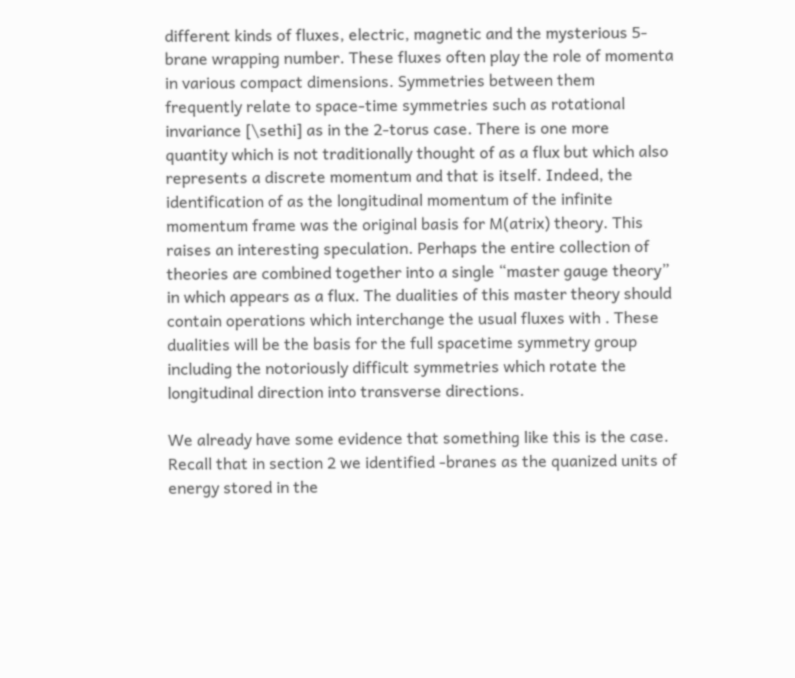different kinds of fluxes, electric, magnetic and the mysterious 5-brane wrapping number. These fluxes often play the role of momenta in various compact dimensions. Symmetries between them frequently relate to space-time symmetries such as rotational invariance [\sethi] as in the 2-torus case. There is one more quantity which is not traditionally thought of as a flux but which also represents a discrete momentum and that is itself. Indeed, the identification of as the longitudinal momentum of the infinite momentum frame was the original basis for M(atrix) theory. This raises an interesting speculation. Perhaps the entire collection of theories are combined together into a single “master gauge theory” in which appears as a flux. The dualities of this master theory should contain operations which interchange the usual fluxes with . These dualities will be the basis for the full spacetime symmetry group including the notoriously difficult symmetries which rotate the longitudinal direction into transverse directions.

We already have some evidence that something like this is the case. Recall that in section 2 we identified -branes as the quanized units of energy stored in the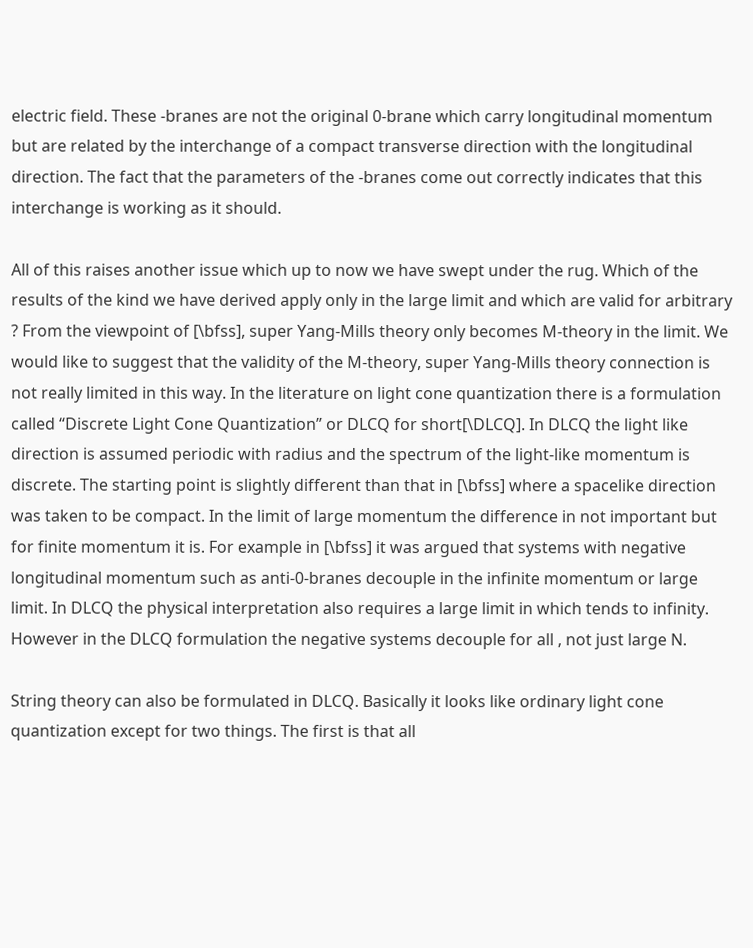electric field. These -branes are not the original 0-brane which carry longitudinal momentum but are related by the interchange of a compact transverse direction with the longitudinal direction. The fact that the parameters of the -branes come out correctly indicates that this interchange is working as it should.

All of this raises another issue which up to now we have swept under the rug. Which of the results of the kind we have derived apply only in the large limit and which are valid for arbitrary ? From the viewpoint of [\bfss], super Yang-Mills theory only becomes M-theory in the limit. We would like to suggest that the validity of the M-theory, super Yang-Mills theory connection is not really limited in this way. In the literature on light cone quantization there is a formulation called “Discrete Light Cone Quantization” or DLCQ for short[\DLCQ]. In DLCQ the light like direction is assumed periodic with radius and the spectrum of the light-like momentum is discrete. The starting point is slightly different than that in [\bfss] where a spacelike direction was taken to be compact. In the limit of large momentum the difference in not important but for finite momentum it is. For example in [\bfss] it was argued that systems with negative longitudinal momentum such as anti-0-branes decouple in the infinite momentum or large limit. In DLCQ the physical interpretation also requires a large limit in which tends to infinity. However in the DLCQ formulation the negative systems decouple for all , not just large N.

String theory can also be formulated in DLCQ. Basically it looks like ordinary light cone quantization except for two things. The first is that all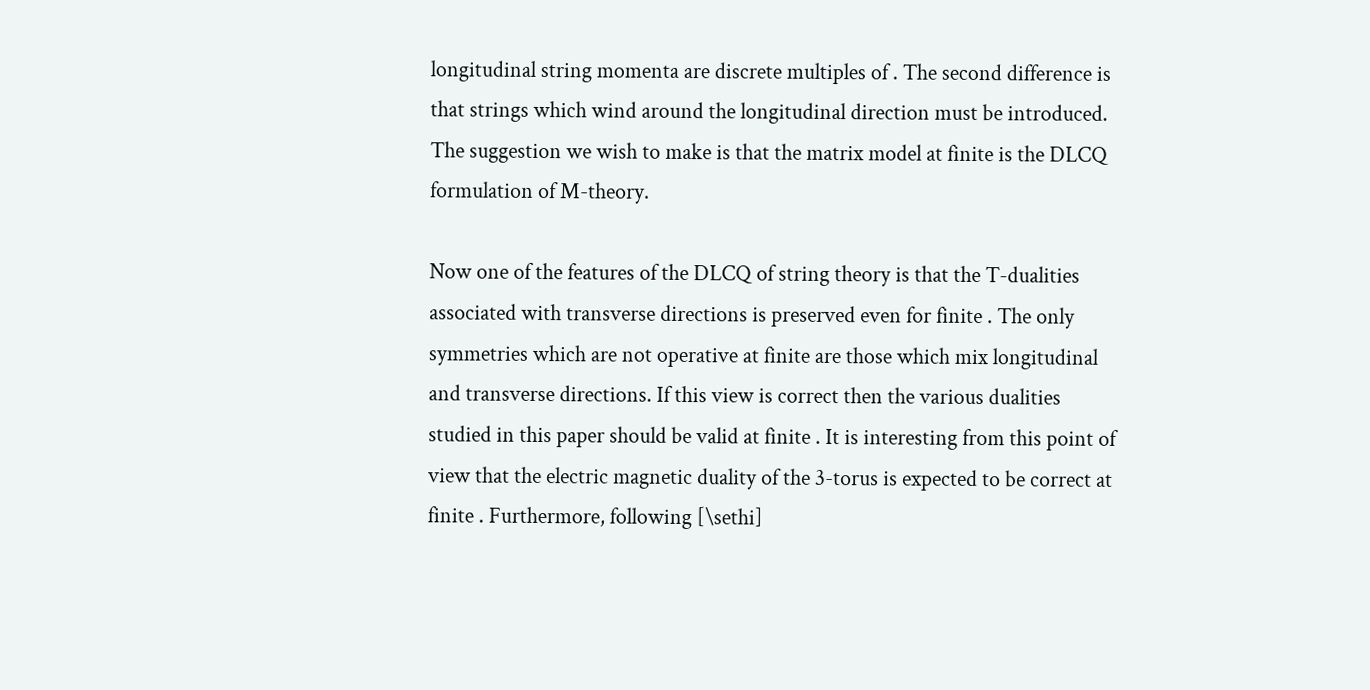longitudinal string momenta are discrete multiples of . The second difference is that strings which wind around the longitudinal direction must be introduced. The suggestion we wish to make is that the matrix model at finite is the DLCQ formulation of M-theory.

Now one of the features of the DLCQ of string theory is that the T-dualities associated with transverse directions is preserved even for finite . The only symmetries which are not operative at finite are those which mix longitudinal and transverse directions. If this view is correct then the various dualities studied in this paper should be valid at finite . It is interesting from this point of view that the electric magnetic duality of the 3-torus is expected to be correct at finite . Furthermore, following [\sethi]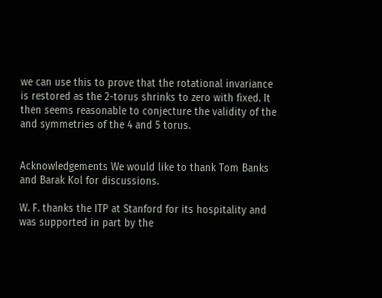we can use this to prove that the rotational invariance is restored as the 2-torus shrinks to zero with fixed. It then seems reasonable to conjecture the validity of the and symmetries of the 4 and 5 torus.


Acknowledgements We would like to thank Tom Banks and Barak Kol for discussions.

W. F. thanks the ITP at Stanford for its hospitality and was supported in part by the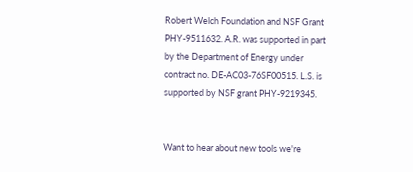Robert Welch Foundation and NSF Grant PHY-9511632. A.R. was supported in part by the Department of Energy under contract no. DE-AC03-76SF00515. L.S. is supported by NSF grant PHY-9219345.


Want to hear about new tools we're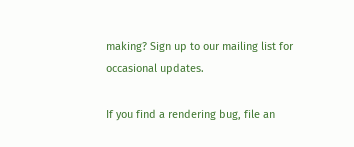making? Sign up to our mailing list for occasional updates.

If you find a rendering bug, file an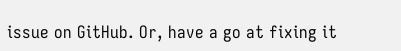issue on GitHub. Or, have a go at fixing it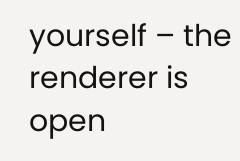yourself – the renderer is open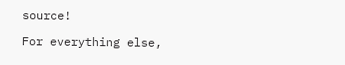source!

For everything else,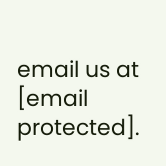email us at [email protected].